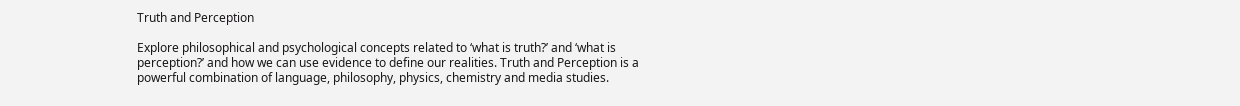Truth and Perception

Explore philosophical and psychological concepts related to ‘what is truth?’ and ‘what is perception?’ and how we can use evidence to define our realities. Truth and Perception is a powerful combination of language, philosophy, physics, chemistry and media studies.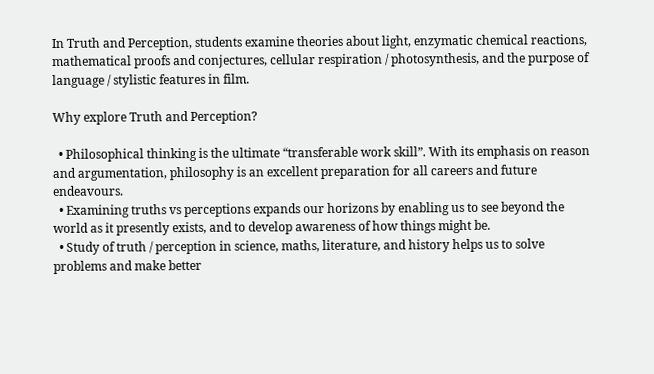In Truth and Perception, students examine theories about light, enzymatic chemical reactions, mathematical proofs and conjectures, cellular respiration / photosynthesis, and the purpose of language / stylistic features in film.

Why explore Truth and Perception?

  • Philosophical thinking is the ultimate “transferable work skill”. With its emphasis on reason and argumentation, philosophy is an excellent preparation for all careers and future endeavours.
  • Examining truths vs perceptions expands our horizons by enabling us to see beyond the world as it presently exists, and to develop awareness of how things might be.
  • Study of truth / perception in science, maths, literature, and history helps us to solve problems and make better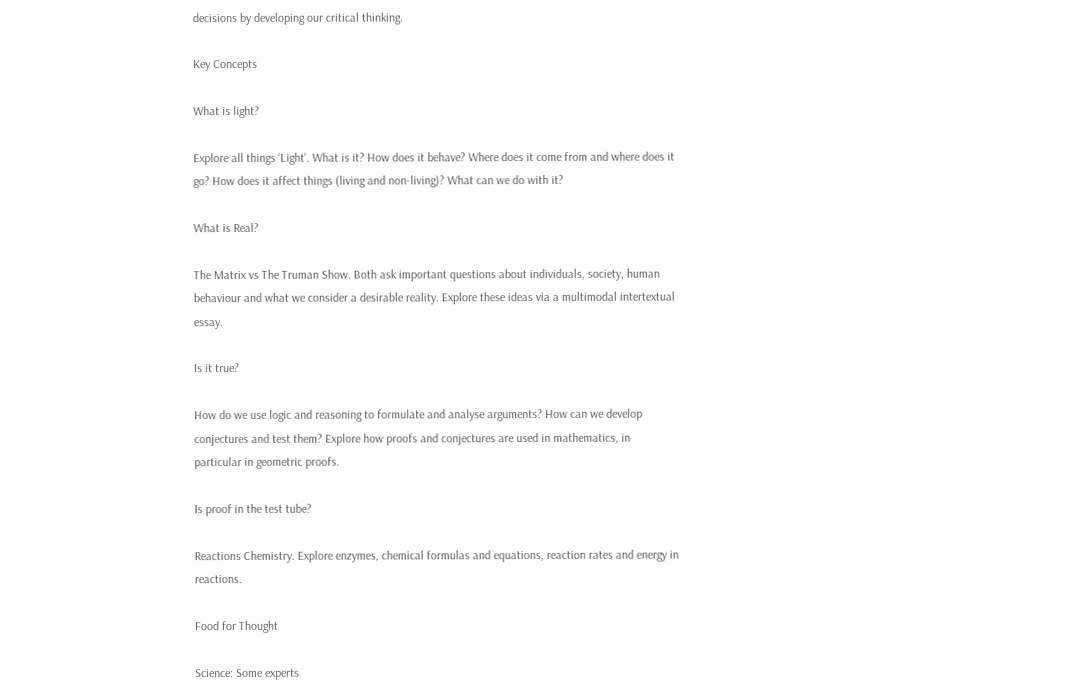decisions by developing our critical thinking.

Key Concepts

What is light?

Explore all things ‘Light’. What is it? How does it behave? Where does it come from and where does it go? How does it affect things (living and non-living)? What can we do with it?

What is Real?

The Matrix vs The Truman Show. Both ask important questions about individuals, society, human behaviour and what we consider a desirable reality. Explore these ideas via a multimodal intertextual essay.

Is it true?

How do we use logic and reasoning to formulate and analyse arguments? How can we develop conjectures and test them? Explore how proofs and conjectures are used in mathematics, in particular in geometric proofs.

Is proof in the test tube?

Reactions Chemistry. Explore enzymes, chemical formulas and equations, reaction rates and energy in reactions.

Food for Thought

Science: Some experts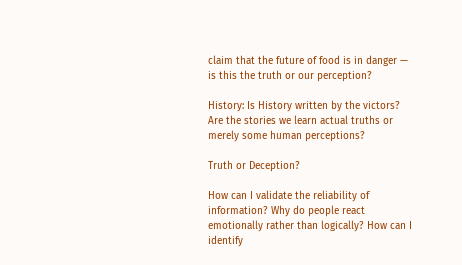claim that the future of food is in danger — is this the truth or our perception?

History: Is History written by the victors? Are the stories we learn actual truths or merely some human perceptions?

Truth or Deception?

How can I validate the reliability of information? Why do people react emotionally rather than logically? How can I identify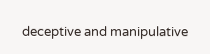deceptive and manipulative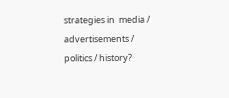strategies in  media / advertisements / politics / history?